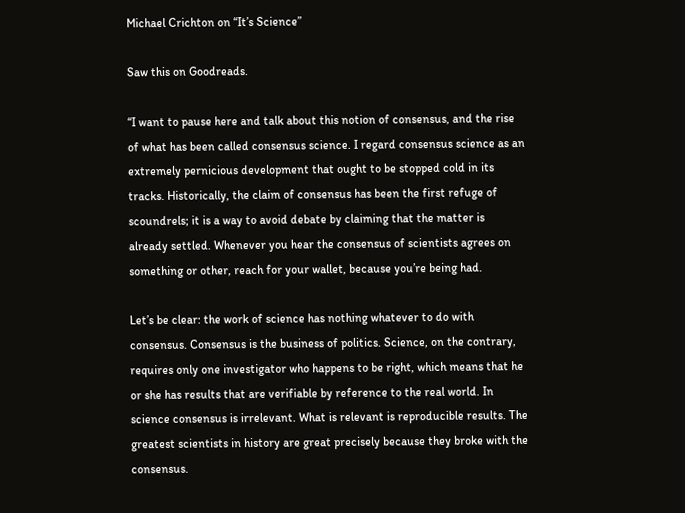Michael Crichton on “It’s Science”

Saw this on Goodreads.

“I want to pause here and talk about this notion of consensus, and the rise of what has been called consensus science. I regard consensus science as an extremely pernicious development that ought to be stopped cold in its tracks. Historically, the claim of consensus has been the first refuge of scoundrels; it is a way to avoid debate by claiming that the matter is already settled. Whenever you hear the consensus of scientists agrees on something or other, reach for your wallet, because you’re being had.

Let’s be clear: the work of science has nothing whatever to do with consensus. Consensus is the business of politics. Science, on the contrary, requires only one investigator who happens to be right, which means that he or she has results that are verifiable by reference to the real world. In science consensus is irrelevant. What is relevant is reproducible results. The greatest scientists in history are great precisely because they broke with the consensus.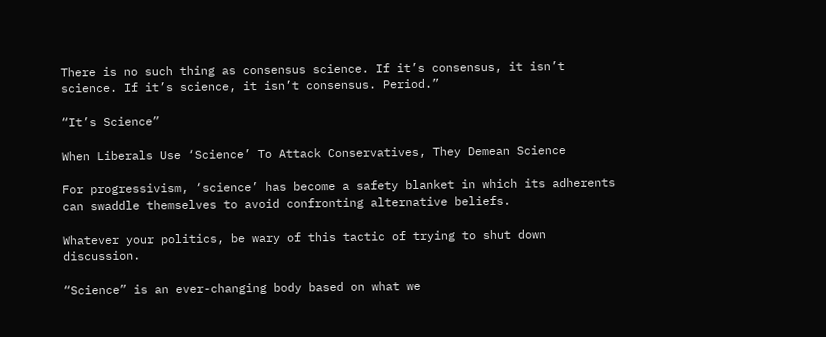There is no such thing as consensus science. If it’s consensus, it isn’t science. If it’s science, it isn’t consensus. Period.”

“It’s Science”

When Liberals Use ‘Science’ To Attack Conservatives, They Demean Science

For progressivism, ‘science’ has become a safety blanket in which its adherents can swaddle themselves to avoid confronting alternative beliefs.

Whatever your politics, be wary of this tactic of trying to shut down discussion.

“Science” is an ever-changing body based on what we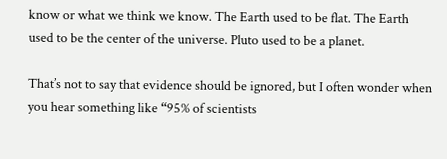know or what we think we know. The Earth used to be flat. The Earth used to be the center of the universe. Pluto used to be a planet.

That’s not to say that evidence should be ignored, but I often wonder when you hear something like “95% of scientists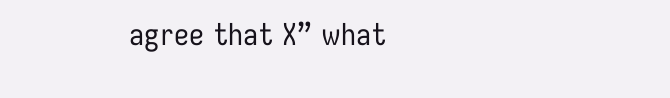agree that X” what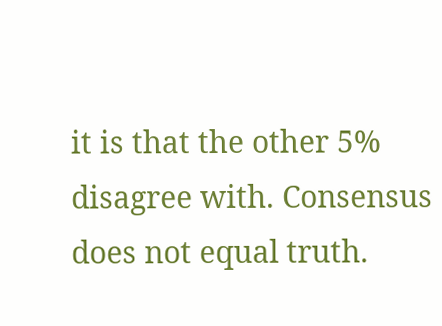it is that the other 5% disagree with. Consensus does not equal truth.